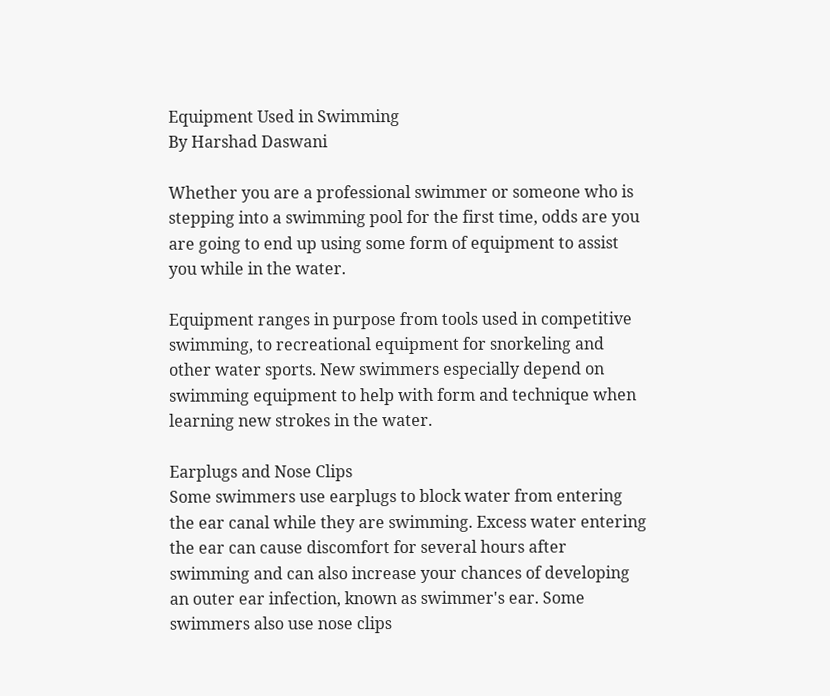Equipment Used in Swimming
By Harshad Daswani

Whether you are a professional swimmer or someone who is stepping into a swimming pool for the first time, odds are you are going to end up using some form of equipment to assist you while in the water.

Equipment ranges in purpose from tools used in competitive swimming, to recreational equipment for snorkeling and other water sports. New swimmers especially depend on swimming equipment to help with form and technique when learning new strokes in the water.

Earplugs and Nose Clips
Some swimmers use earplugs to block water from entering the ear canal while they are swimming. Excess water entering the ear can cause discomfort for several hours after swimming and can also increase your chances of developing an outer ear infection, known as swimmer's ear. Some swimmers also use nose clips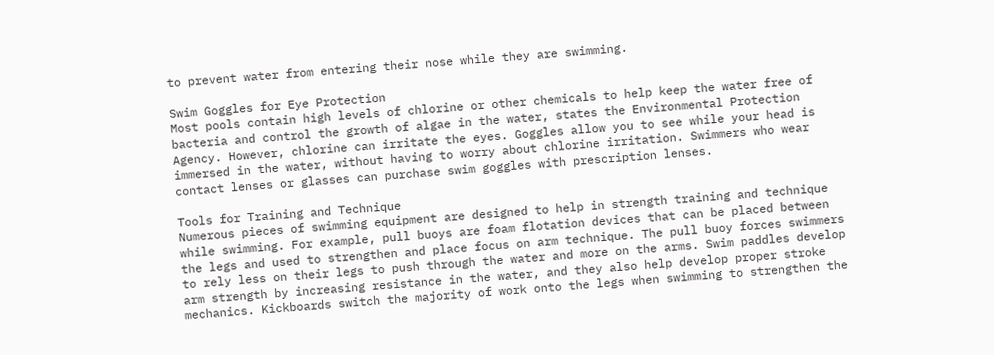to prevent water from entering their nose while they are swimming.

Swim Goggles for Eye Protection
Most pools contain high levels of chlorine or other chemicals to help keep the water free of bacteria and control the growth of algae in the water, states the Environmental Protection Agency. However, chlorine can irritate the eyes. Goggles allow you to see while your head is immersed in the water, without having to worry about chlorine irritation. Swimmers who wear contact lenses or glasses can purchase swim goggles with prescription lenses.

Tools for Training and Technique
Numerous pieces of swimming equipment are designed to help in strength training and technique while swimming. For example, pull buoys are foam flotation devices that can be placed between the legs and used to strengthen and place focus on arm technique. The pull buoy forces swimmers to rely less on their legs to push through the water and more on the arms. Swim paddles develop arm strength by increasing resistance in the water, and they also help develop proper stroke mechanics. Kickboards switch the majority of work onto the legs when swimming to strengthen the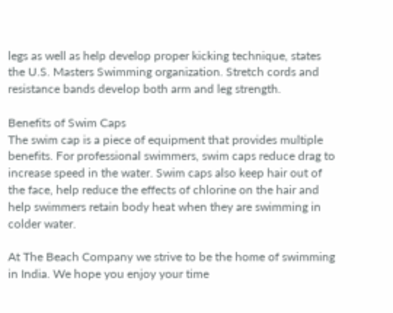legs as well as help develop proper kicking technique, states the U.S. Masters Swimming organization. Stretch cords and resistance bands develop both arm and leg strength.

Benefits of Swim Caps
The swim cap is a piece of equipment that provides multiple benefits. For professional swimmers, swim caps reduce drag to increase speed in the water. Swim caps also keep hair out of the face, help reduce the effects of chlorine on the hair and help swimmers retain body heat when they are swimming in colder water.

At The Beach Company we strive to be the home of swimming in India. We hope you enjoy your time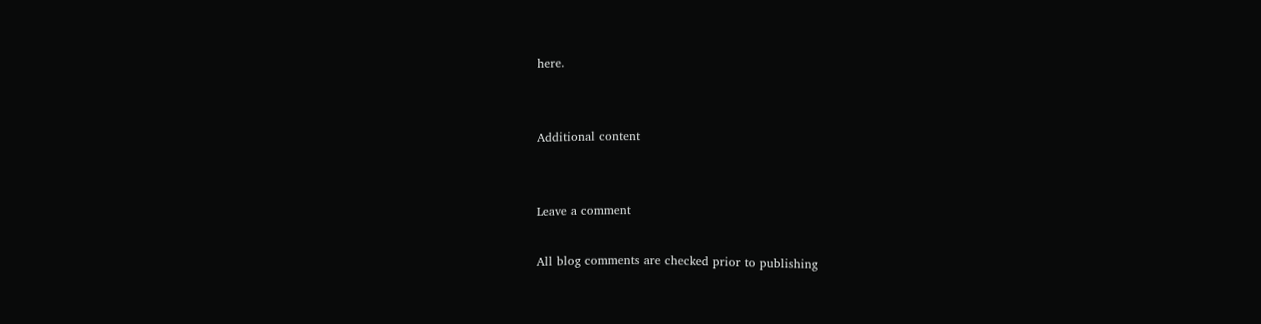here.


Additional content


Leave a comment

All blog comments are checked prior to publishing